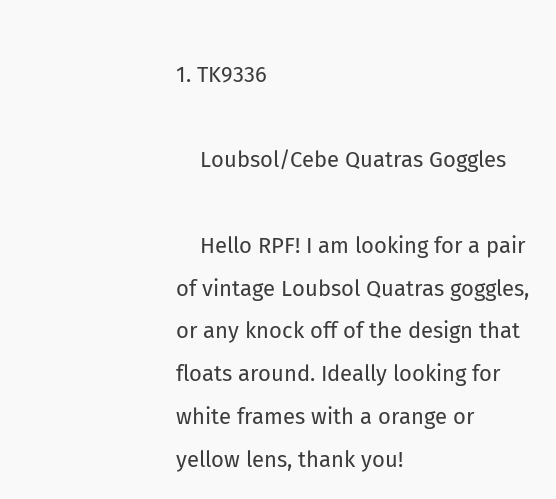1. TK9336

    Loubsol/Cebe Quatras Goggles

    Hello RPF! I am looking for a pair of vintage Loubsol Quatras goggles, or any knock off of the design that floats around. Ideally looking for white frames with a orange or yellow lens, thank you!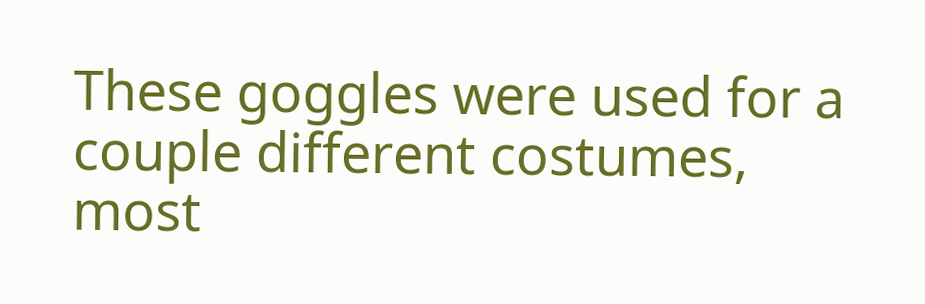These goggles were used for a couple different costumes, most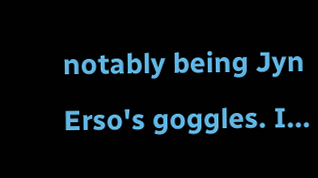notably being Jyn Erso's goggles. I...